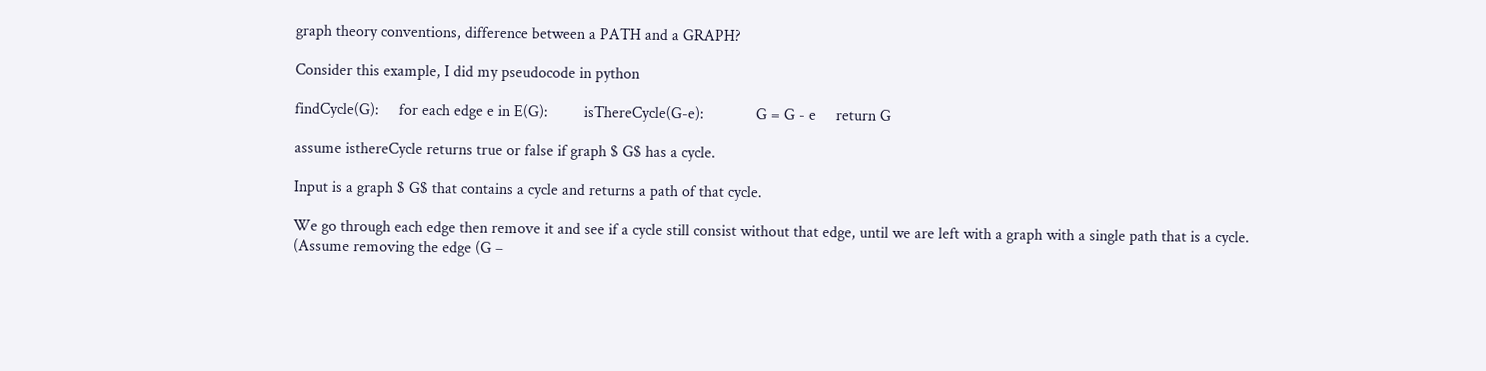graph theory conventions, difference between a PATH and a GRAPH?

Consider this example, I did my pseudocode in python

findCycle(G):     for each edge e in E(G):         isThereCycle(G-e):             G = G - e     return G

assume isthereCycle returns true or false if graph $ G$ has a cycle.

Input is a graph $ G$ that contains a cycle and returns a path of that cycle.

We go through each edge then remove it and see if a cycle still consist without that edge, until we are left with a graph with a single path that is a cycle. (Assume removing the edge (G –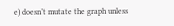e) doesn’t mutate the graph unless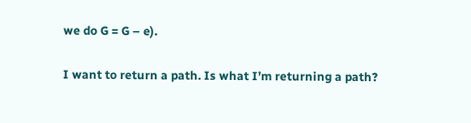we do G = G – e).

I want to return a path. Is what I’m returning a path?